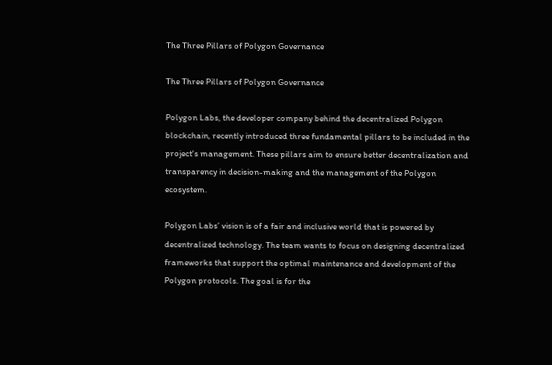The Three Pillars of Polygon Governance

The Three Pillars of Polygon Governance

Polygon Labs, the developer company behind the decentralized Polygon blockchain, recently introduced three fundamental pillars to be included in the project's management. These pillars aim to ensure better decentralization and transparency in decision-making and the management of the Polygon ecosystem.

Polygon Labs’ vision is of a fair and inclusive world that is powered by decentralized technology. The team wants to focus on designing decentralized frameworks that support the optimal maintenance and development of the Polygon protocols. The goal is for the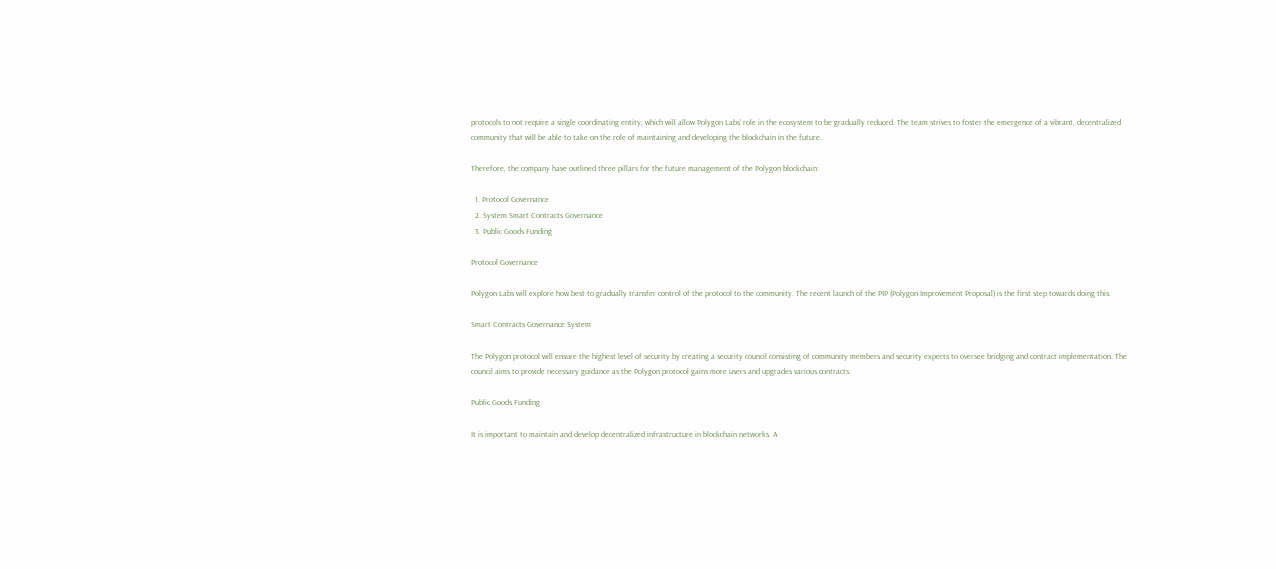protocols to not require a single coordinating entity, which will allow Polygon Labs' role in the ecosystem to be gradually reduced. The team strives to foster the emergence of a vibrant, decentralized community that will be able to take on the role of maintaining and developing the blockchain in the future.

Therefore, the company have outlined three pillars for the future management of the Polygon blockchain:

  1. Protocol Governance
  2. System Smart Contracts Governance
  3. Public Goods Funding

Protocol Governance

Polygon Labs will explore how best to gradually transfer control of the protocol to the community. The recent launch of the PIP (Polygon Improvement Proposal) is the first step towards doing this.

Smart Contracts Governance System

The Polygon protocol will ensure the highest level of security by creating a security council consisting of community members and security experts to oversee bridging and contract implementation. The council aims to provide necessary guidance as the Polygon protocol gains more users and upgrades various contracts.

Public Goods Funding

It is important to maintain and develop decentralized infrastructure in blockchain networks. A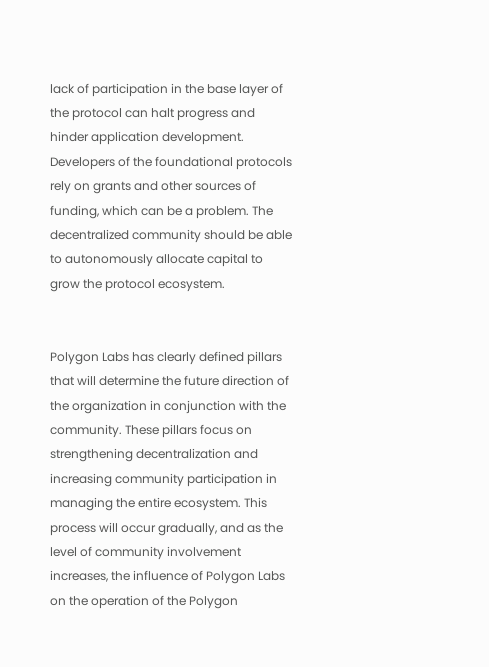lack of participation in the base layer of the protocol can halt progress and hinder application development. Developers of the foundational protocols rely on grants and other sources of funding, which can be a problem. The decentralized community should be able to autonomously allocate capital to grow the protocol ecosystem.


Polygon Labs has clearly defined pillars that will determine the future direction of the organization in conjunction with the community. These pillars focus on strengthening decentralization and increasing community participation in managing the entire ecosystem. This process will occur gradually, and as the level of community involvement increases, the influence of Polygon Labs on the operation of the Polygon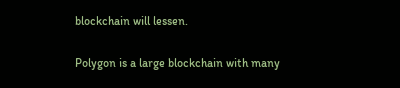blockchain will lessen.

Polygon is a large blockchain with many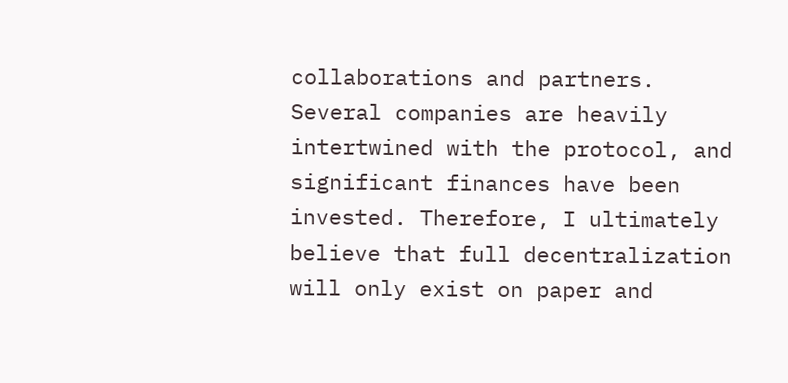collaborations and partners. Several companies are heavily intertwined with the protocol, and significant finances have been invested. Therefore, I ultimately believe that full decentralization will only exist on paper and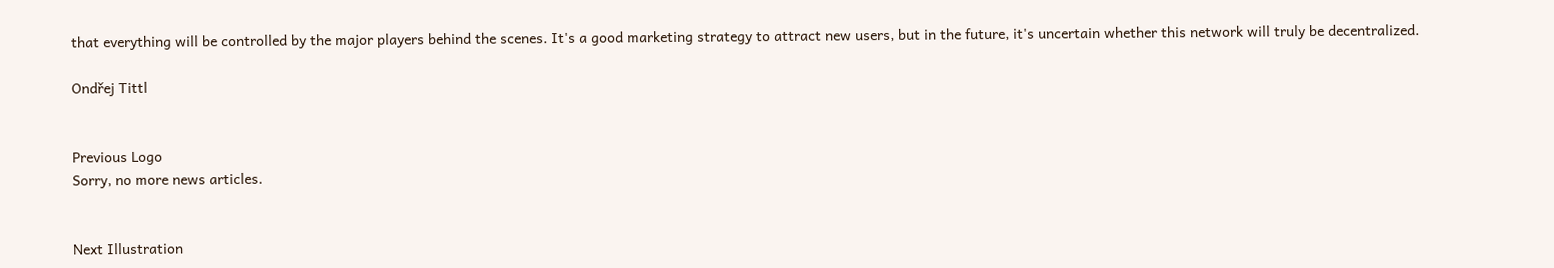that everything will be controlled by the major players behind the scenes. It's a good marketing strategy to attract new users, but in the future, it's uncertain whether this network will truly be decentralized.

Ondřej Tittl


Previous Logo
Sorry, no more news articles.


Next Illustration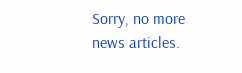Sorry, no more news articles.